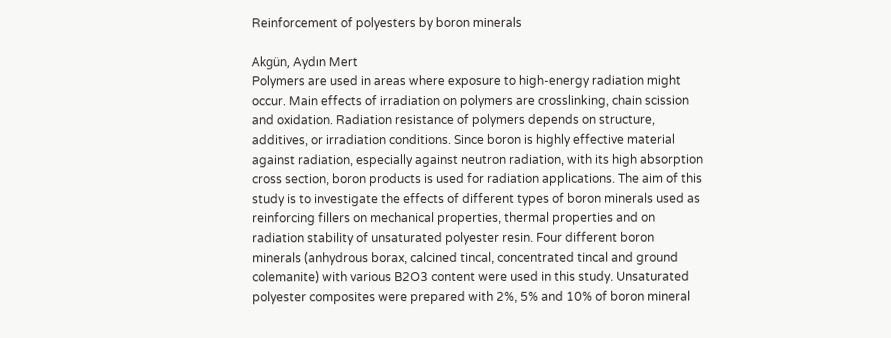Reinforcement of polyesters by boron minerals

Akgün, Aydın Mert
Polymers are used in areas where exposure to high-energy radiation might occur. Main effects of irradiation on polymers are crosslinking, chain scission and oxidation. Radiation resistance of polymers depends on structure, additives, or irradiation conditions. Since boron is highly effective material against radiation, especially against neutron radiation, with its high absorption cross section, boron products is used for radiation applications. The aim of this study is to investigate the effects of different types of boron minerals used as reinforcing fillers on mechanical properties, thermal properties and on radiation stability of unsaturated polyester resin. Four different boron minerals (anhydrous borax, calcined tincal, concentrated tincal and ground colemanite) with various B2O3 content were used in this study. Unsaturated polyester composites were prepared with 2%, 5% and 10% of boron mineral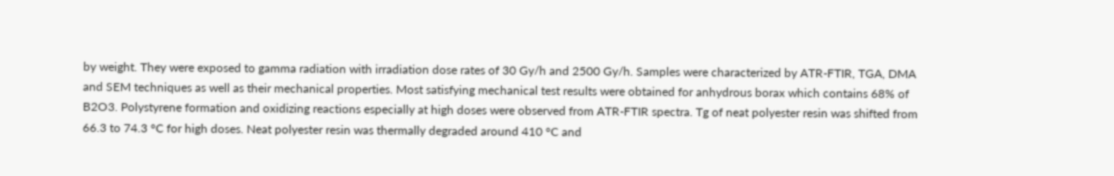by weight. They were exposed to gamma radiation with irradiation dose rates of 30 Gy/h and 2500 Gy/h. Samples were characterized by ATR-FTIR, TGA, DMA and SEM techniques as well as their mechanical properties. Most satisfying mechanical test results were obtained for anhydrous borax which contains 68% of B2O3. Polystyrene formation and oxidizing reactions especially at high doses were observed from ATR-FTIR spectra. Tg of neat polyester resin was shifted from 66.3 to 74.3 °C for high doses. Neat polyester resin was thermally degraded around 410 °C and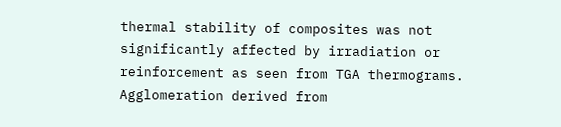thermal stability of composites was not significantly affected by irradiation or reinforcement as seen from TGA thermograms. Agglomeration derived from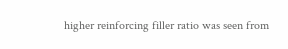higher reinforcing filler ratio was seen from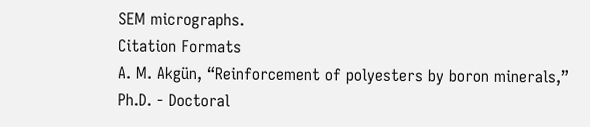SEM micrographs.
Citation Formats
A. M. Akgün, “Reinforcement of polyesters by boron minerals,” Ph.D. - Doctoral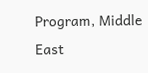Program, Middle East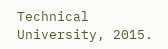Technical University, 2015.